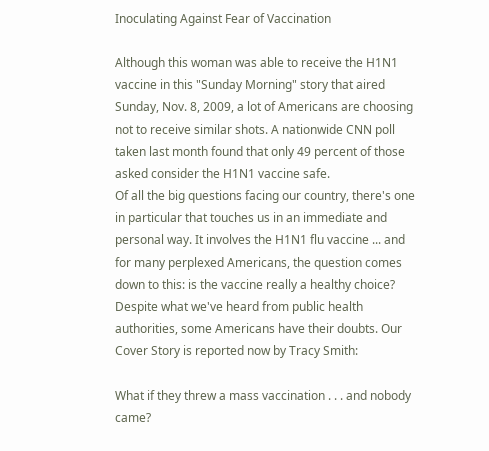Inoculating Against Fear of Vaccination

Although this woman was able to receive the H1N1 vaccine in this "Sunday Morning" story that aired Sunday, Nov. 8, 2009, a lot of Americans are choosing not to receive similar shots. A nationwide CNN poll taken last month found that only 49 percent of those asked consider the H1N1 vaccine safe.
Of all the big questions facing our country, there's one in particular that touches us in an immediate and personal way. It involves the H1N1 flu vaccine ... and for many perplexed Americans, the question comes down to this: is the vaccine really a healthy choice? Despite what we've heard from public health authorities, some Americans have their doubts. Our Cover Story is reported now by Tracy Smith:

What if they threw a mass vaccination . . . and nobody came?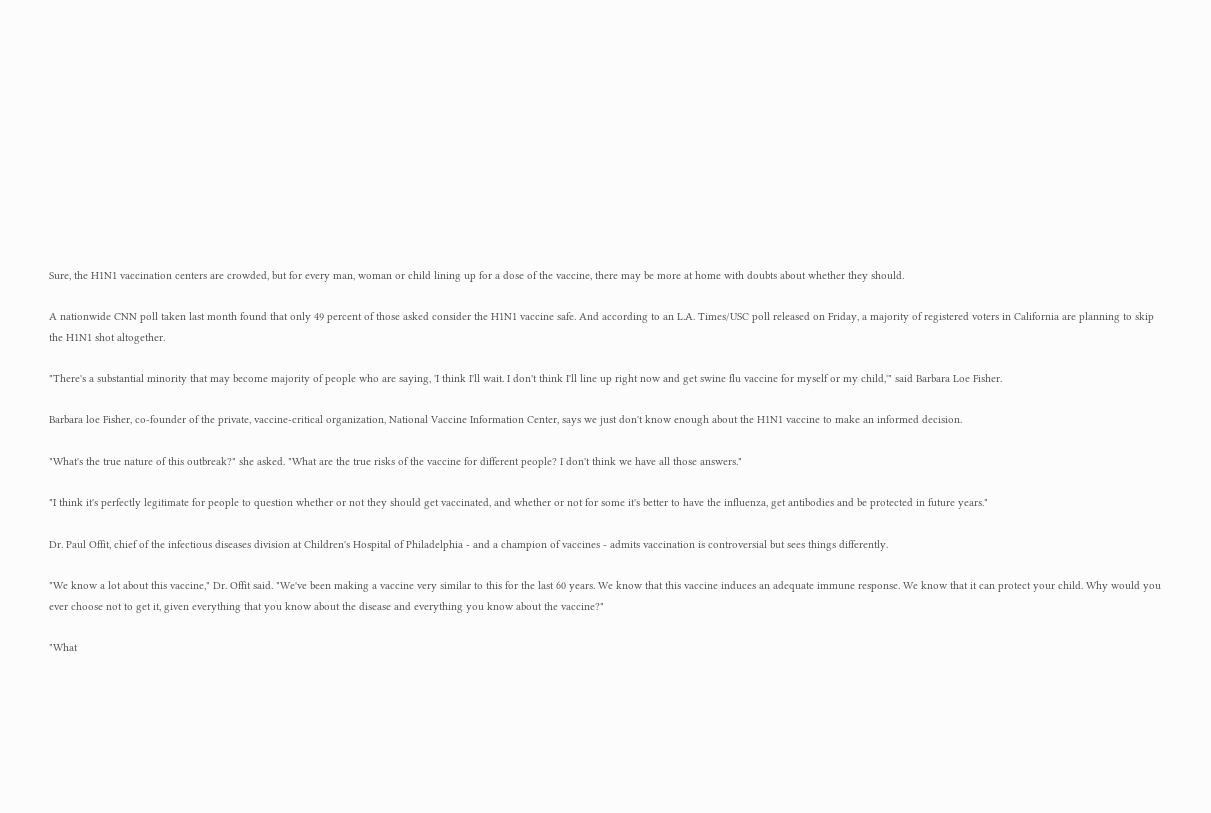Sure, the H1N1 vaccination centers are crowded, but for every man, woman or child lining up for a dose of the vaccine, there may be more at home with doubts about whether they should.

A nationwide CNN poll taken last month found that only 49 percent of those asked consider the H1N1 vaccine safe. And according to an L.A. Times/USC poll released on Friday, a majority of registered voters in California are planning to skip the H1N1 shot altogether.

"There's a substantial minority that may become majority of people who are saying, 'I think I'll wait. I don't think I'll line up right now and get swine flu vaccine for myself or my child,'" said Barbara Loe Fisher.

Barbara loe Fisher, co-founder of the private, vaccine-critical organization, National Vaccine Information Center, says we just don't know enough about the H1N1 vaccine to make an informed decision.

"What's the true nature of this outbreak?" she asked. "What are the true risks of the vaccine for different people? I don't think we have all those answers."

"I think it's perfectly legitimate for people to question whether or not they should get vaccinated, and whether or not for some it's better to have the influenza, get antibodies and be protected in future years."

Dr. Paul Offit, chief of the infectious diseases division at Children's Hospital of Philadelphia - and a champion of vaccines - admits vaccination is controversial but sees things differently.

"We know a lot about this vaccine," Dr. Offit said. "We've been making a vaccine very similar to this for the last 60 years. We know that this vaccine induces an adequate immune response. We know that it can protect your child. Why would you ever choose not to get it, given everything that you know about the disease and everything you know about the vaccine?"

"What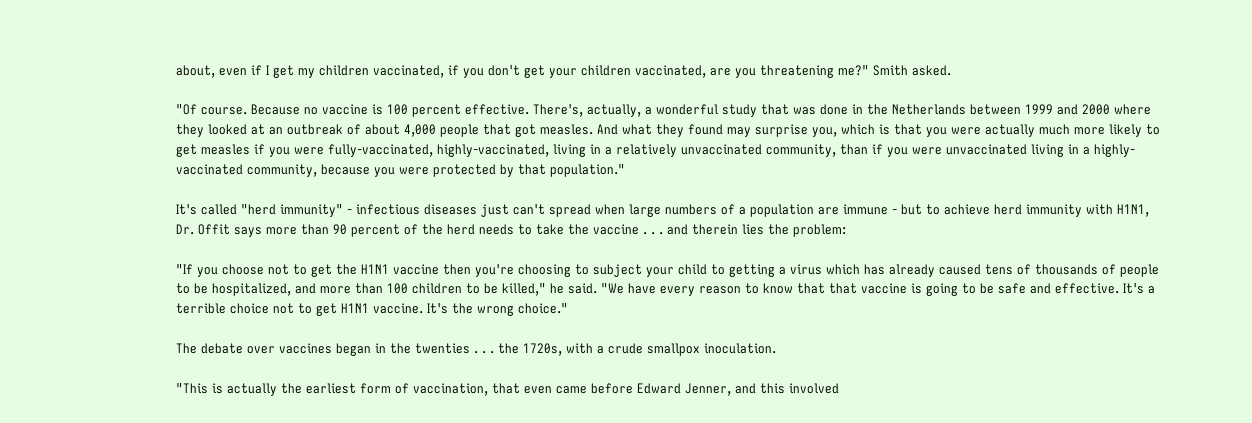about, even if I get my children vaccinated, if you don't get your children vaccinated, are you threatening me?" Smith asked.

"Of course. Because no vaccine is 100 percent effective. There's, actually, a wonderful study that was done in the Netherlands between 1999 and 2000 where they looked at an outbreak of about 4,000 people that got measles. And what they found may surprise you, which is that you were actually much more likely to get measles if you were fully-vaccinated, highly-vaccinated, living in a relatively unvaccinated community, than if you were unvaccinated living in a highly-vaccinated community, because you were protected by that population."

It's called "herd immunity" - infectious diseases just can't spread when large numbers of a population are immune - but to achieve herd immunity with H1N1, Dr. Offit says more than 90 percent of the herd needs to take the vaccine . . . and therein lies the problem:

"If you choose not to get the H1N1 vaccine then you're choosing to subject your child to getting a virus which has already caused tens of thousands of people to be hospitalized, and more than 100 children to be killed," he said. "We have every reason to know that that vaccine is going to be safe and effective. It's a terrible choice not to get H1N1 vaccine. It's the wrong choice."

The debate over vaccines began in the twenties . . . the 1720s, with a crude smallpox inoculation.

"This is actually the earliest form of vaccination, that even came before Edward Jenner, and this involved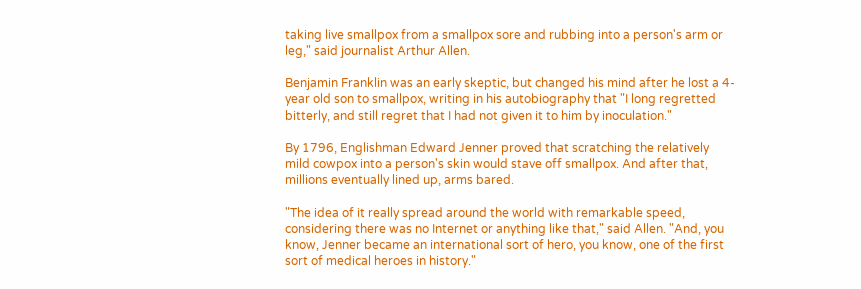taking live smallpox from a smallpox sore and rubbing into a person's arm or leg," said journalist Arthur Allen.

Benjamin Franklin was an early skeptic, but changed his mind after he lost a 4-year old son to smallpox, writing in his autobiography that "I long regretted bitterly, and still regret that I had not given it to him by inoculation."

By 1796, Englishman Edward Jenner proved that scratching the relatively mild cowpox into a person's skin would stave off smallpox. And after that, millions eventually lined up, arms bared.

"The idea of it really spread around the world with remarkable speed, considering there was no Internet or anything like that," said Allen. "And, you know, Jenner became an international sort of hero, you know, one of the first sort of medical heroes in history."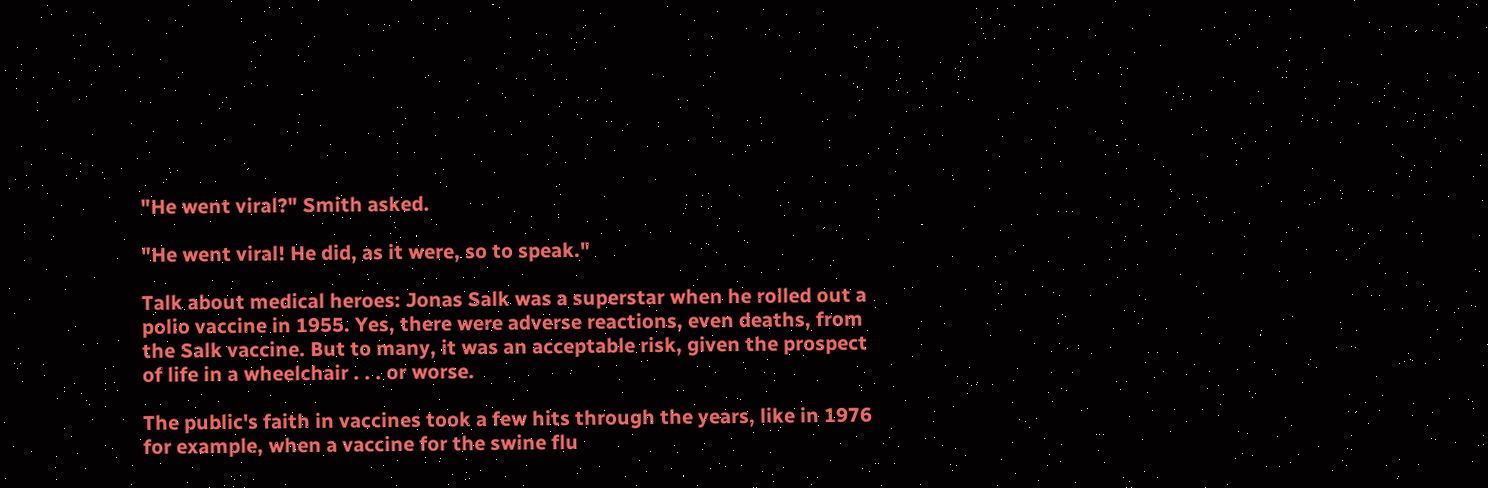"He went viral?" Smith asked.

"He went viral! He did, as it were, so to speak."

Talk about medical heroes: Jonas Salk was a superstar when he rolled out a polio vaccine in 1955. Yes, there were adverse reactions, even deaths, from the Salk vaccine. But to many, it was an acceptable risk, given the prospect of life in a wheelchair . . . or worse.

The public's faith in vaccines took a few hits through the years, like in 1976 for example, when a vaccine for the swine flu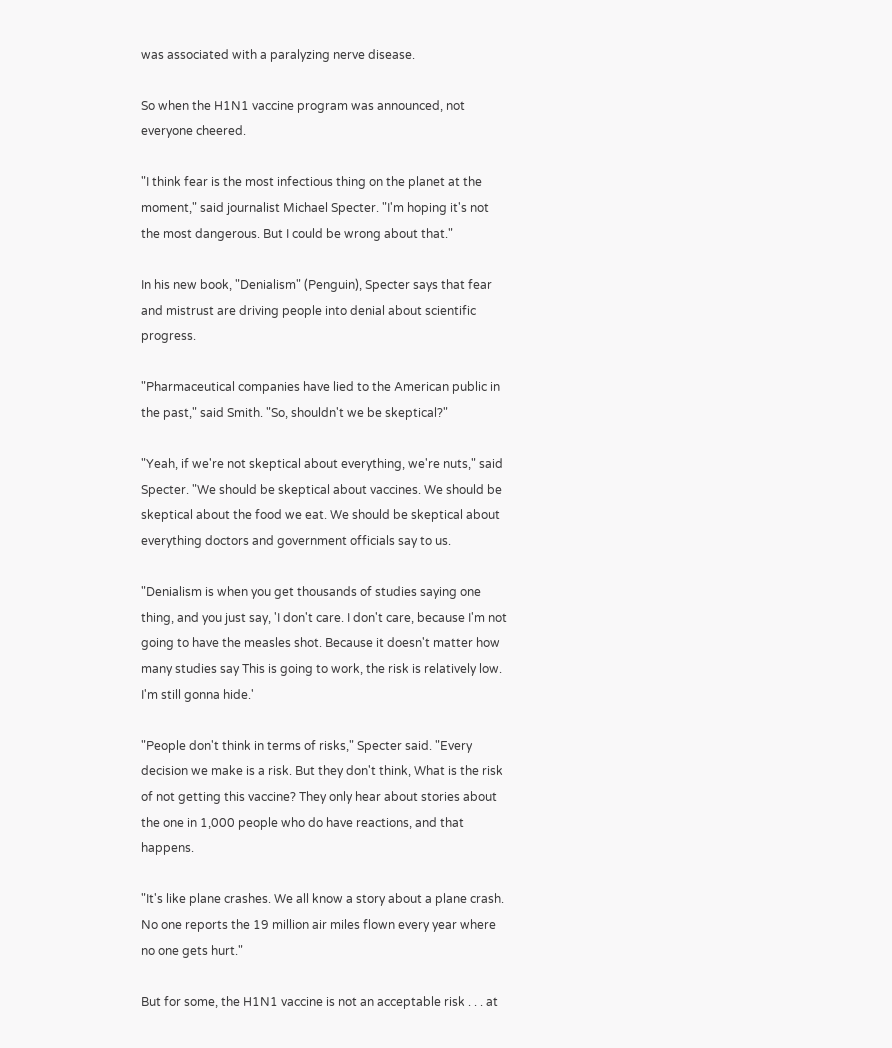was associated with a paralyzing nerve disease.

So when the H1N1 vaccine program was announced, not everyone cheered.

"I think fear is the most infectious thing on the planet at the moment," said journalist Michael Specter. "I'm hoping it's not the most dangerous. But I could be wrong about that."

In his new book, "Denialism" (Penguin), Specter says that fear and mistrust are driving people into denial about scientific progress.

"Pharmaceutical companies have lied to the American public in the past," said Smith. "So, shouldn't we be skeptical?"

"Yeah, if we're not skeptical about everything, we're nuts," said Specter. "We should be skeptical about vaccines. We should be skeptical about the food we eat. We should be skeptical about everything doctors and government officials say to us.

"Denialism is when you get thousands of studies saying one thing, and you just say, 'I don't care. I don't care, because I'm not going to have the measles shot. Because it doesn't matter how many studies say This is going to work, the risk is relatively low. I'm still gonna hide.'

"People don't think in terms of risks," Specter said. "Every decision we make is a risk. But they don't think, What is the risk of not getting this vaccine? They only hear about stories about the one in 1,000 people who do have reactions, and that happens.

"It's like plane crashes. We all know a story about a plane crash. No one reports the 19 million air miles flown every year where no one gets hurt."

But for some, the H1N1 vaccine is not an acceptable risk . . . at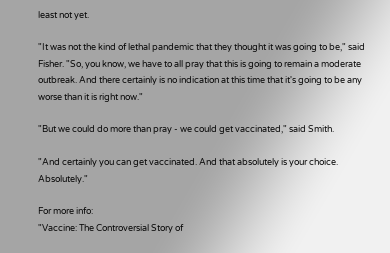least not yet.

"It was not the kind of lethal pandemic that they thought it was going to be," said Fisher. "So, you know, we have to all pray that this is going to remain a moderate outbreak. And there certainly is no indication at this time that it's going to be any worse than it is right now."

"But we could do more than pray - we could get vaccinated," said Smith.

"And certainly you can get vaccinated. And that absolutely is your choice. Absolutely."

For more info:
"Vaccine: The Controversial Story of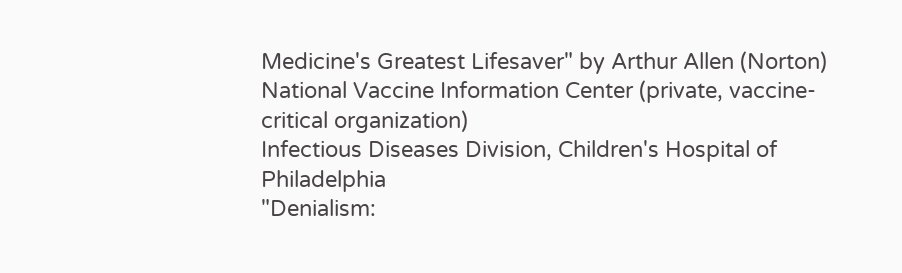Medicine's Greatest Lifesaver" by Arthur Allen (Norton)
National Vaccine Information Center (private, vaccine-critical organization)
Infectious Diseases Division, Children's Hospital of Philadelphia
"Denialism: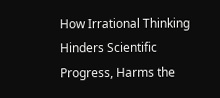How Irrational Thinking Hinders Scientific Progress, Harms the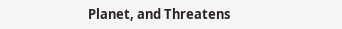Planet, and Threatens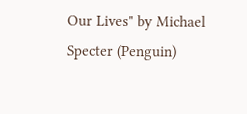Our Lives" by Michael Specter (Penguin)